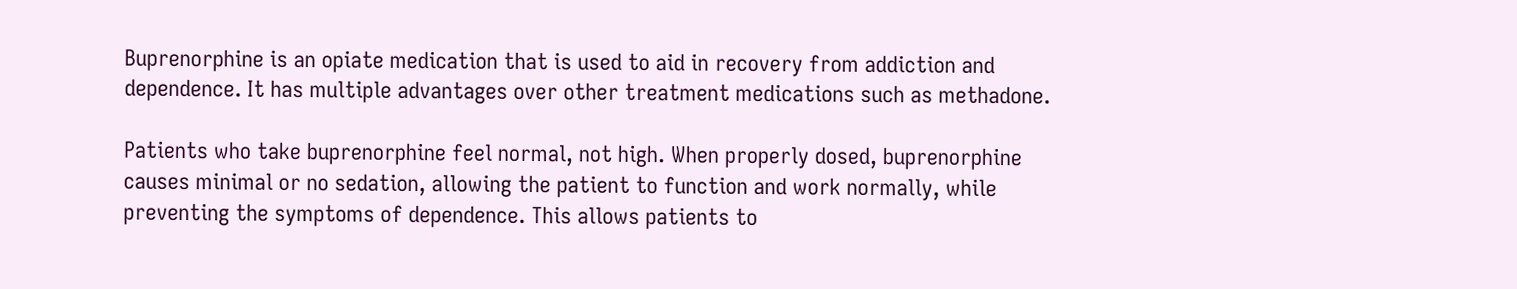Buprenorphine is an opiate medication that is used to aid in recovery from addiction and dependence. It has multiple advantages over other treatment medications such as methadone.

Patients who take buprenorphine feel normal, not high. When properly dosed, buprenorphine causes minimal or no sedation, allowing the patient to function and work normally, while preventing the symptoms of dependence. This allows patients to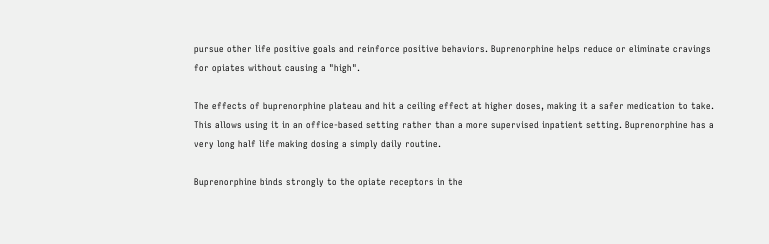pursue other life positive goals and reinforce positive behaviors. Buprenorphine helps reduce or eliminate cravings for opiates without causing a "high".

The effects of buprenorphine plateau and hit a ceiling effect at higher doses, making it a safer medication to take. This allows using it in an office-based setting rather than a more supervised inpatient setting. Buprenorphine has a very long half life making dosing a simply daily routine.

Buprenorphine binds strongly to the opiate receptors in the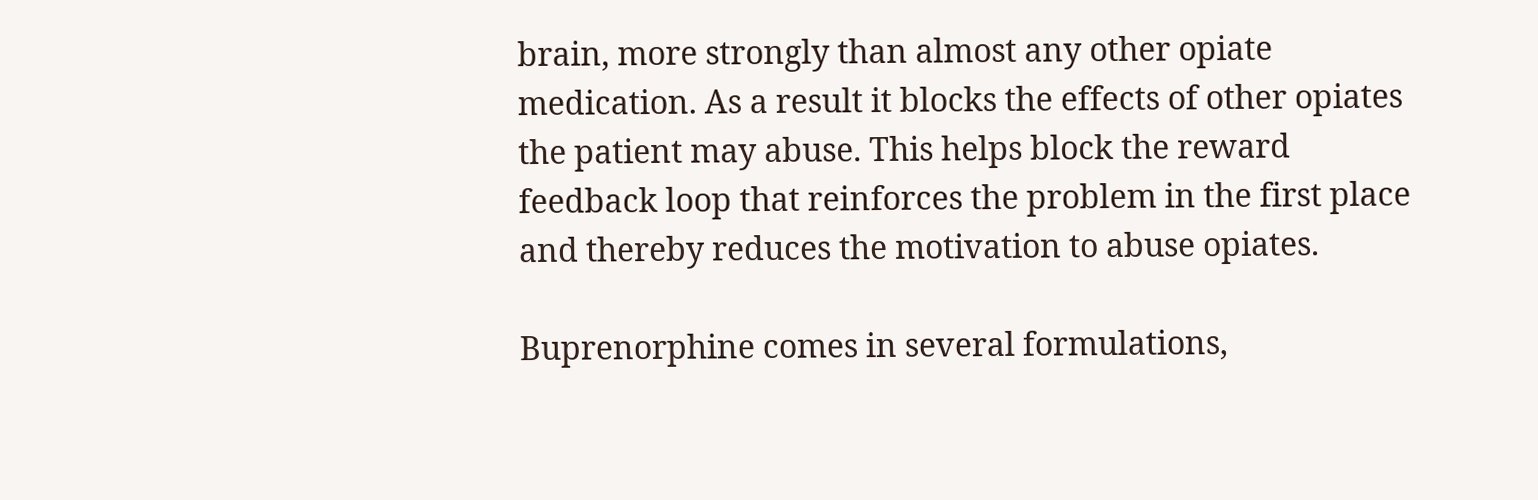brain, more strongly than almost any other opiate medication. As a result it blocks the effects of other opiates the patient may abuse. This helps block the reward feedback loop that reinforces the problem in the first place and thereby reduces the motivation to abuse opiates.

Buprenorphine comes in several formulations,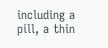including a pill, a thin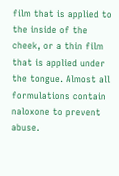film that is applied to the inside of the cheek, or a thin film that is applied under the tongue. Almost all formulations contain naloxone to prevent abuse.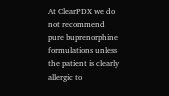At ClearPDX we do not recommend pure buprenorphine formulations unless the patient is clearly allergic to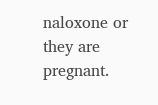naloxone or they are pregnant.